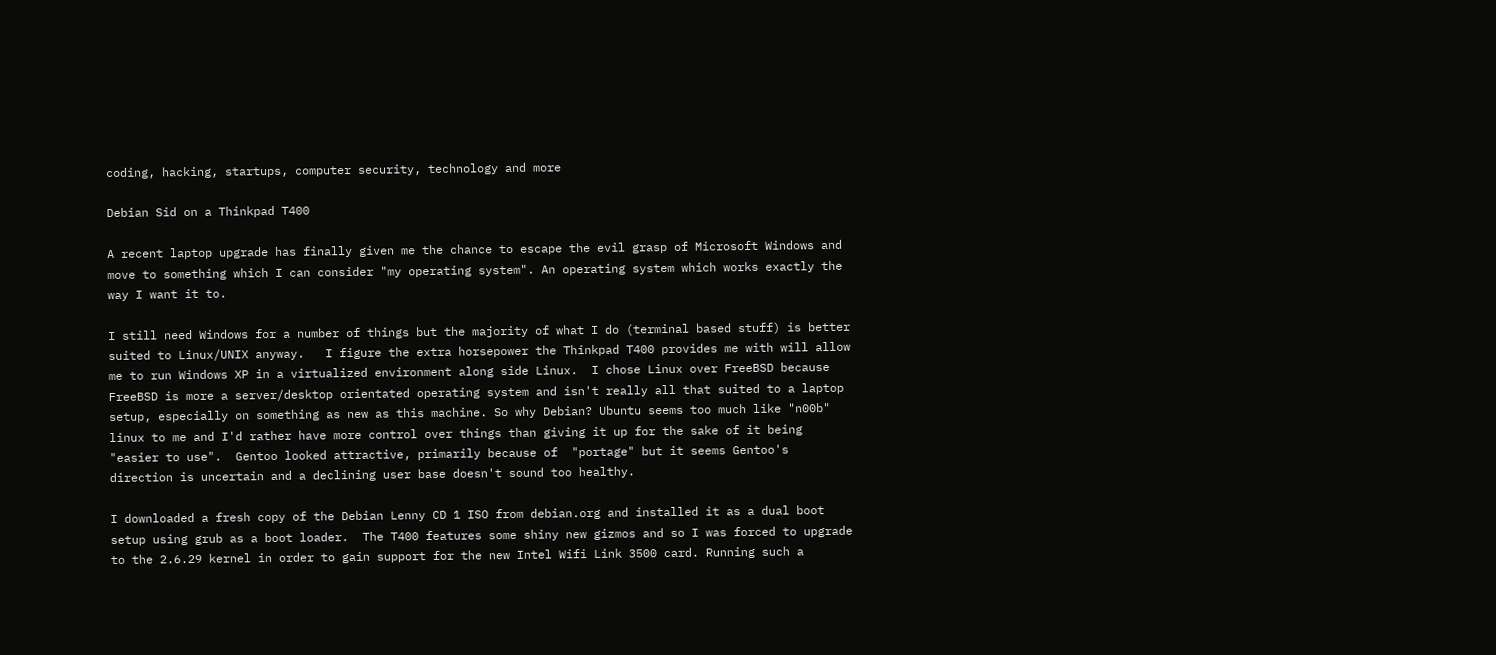coding, hacking, startups, computer security, technology and more

Debian Sid on a Thinkpad T400

A recent laptop upgrade has finally given me the chance to escape the evil grasp of Microsoft Windows and move to something which I can consider "my operating system". An operating system which works exactly the way I want it to.

I still need Windows for a number of things but the majority of what I do (terminal based stuff) is better suited to Linux/UNIX anyway.   I figure the extra horsepower the Thinkpad T400 provides me with will allow me to run Windows XP in a virtualized environment along side Linux.  I chose Linux over FreeBSD because FreeBSD is more a server/desktop orientated operating system and isn't really all that suited to a laptop setup, especially on something as new as this machine. So why Debian? Ubuntu seems too much like "n00b" linux to me and I'd rather have more control over things than giving it up for the sake of it being "easier to use".  Gentoo looked attractive, primarily because of  "portage" but it seems Gentoo's direction is uncertain and a declining user base doesn't sound too healthy.

I downloaded a fresh copy of the Debian Lenny CD 1 ISO from debian.org and installed it as a dual boot setup using grub as a boot loader.  The T400 features some shiny new gizmos and so I was forced to upgrade to the 2.6.29 kernel in order to gain support for the new Intel Wifi Link 3500 card. Running such a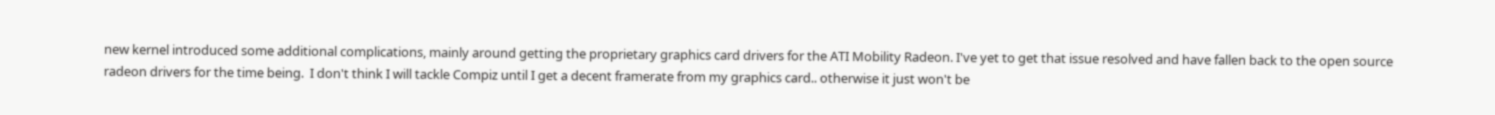new kernel introduced some additional complications, mainly around getting the proprietary graphics card drivers for the ATI Mobility Radeon. I've yet to get that issue resolved and have fallen back to the open source radeon drivers for the time being.  I don't think I will tackle Compiz until I get a decent framerate from my graphics card.. otherwise it just won't be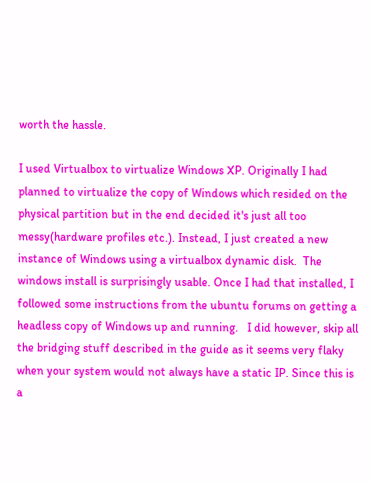worth the hassle.

I used Virtualbox to virtualize Windows XP. Originally I had planned to virtualize the copy of Windows which resided on the physical partition but in the end decided it's just all too messy(hardware profiles etc.). Instead, I just created a new instance of Windows using a virtualbox dynamic disk.  The windows install is surprisingly usable. Once I had that installed, I followed some instructions from the ubuntu forums on getting a headless copy of Windows up and running.   I did however, skip all the bridging stuff described in the guide as it seems very flaky when your system would not always have a static IP. Since this is a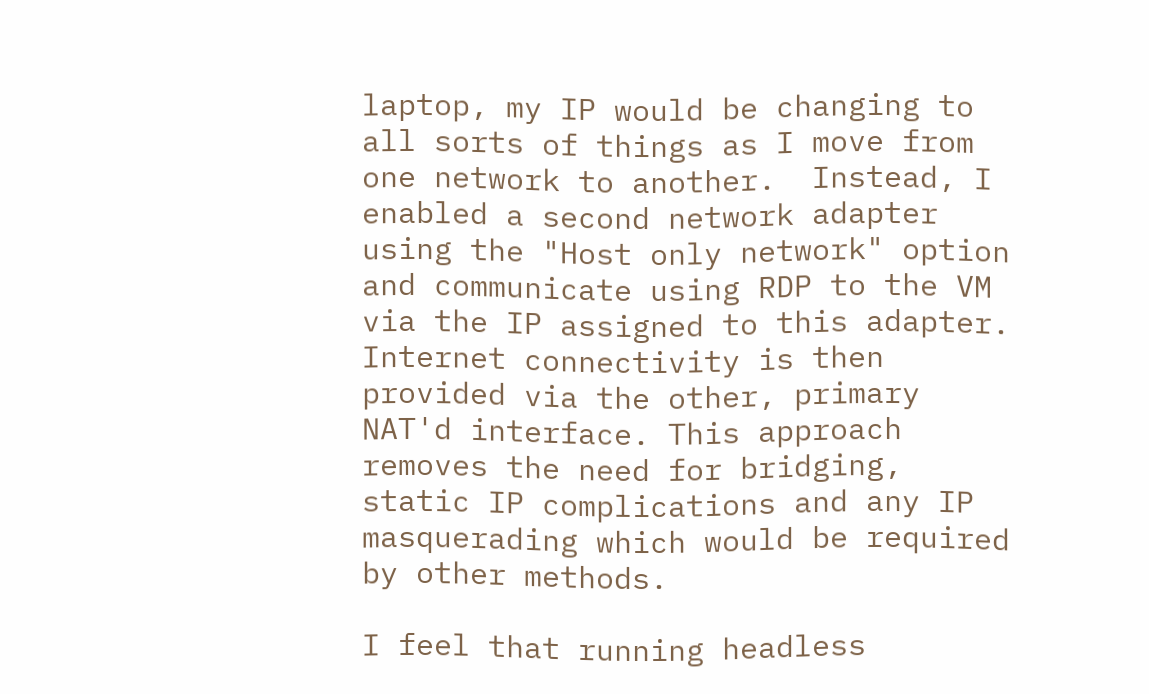laptop, my IP would be changing to all sorts of things as I move from one network to another.  Instead, I enabled a second network adapter using the "Host only network" option and communicate using RDP to the VM via the IP assigned to this adapter.  Internet connectivity is then provided via the other, primary NAT'd interface. This approach removes the need for bridging, static IP complications and any IP masquerading which would be required by other methods.

I feel that running headless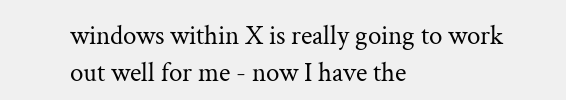windows within X is really going to work out well for me - now I have the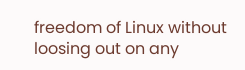freedom of Linux without loosing out on any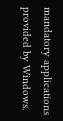mandatory applications provided by Windows.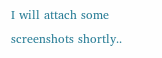I will attach some screenshots shortly..